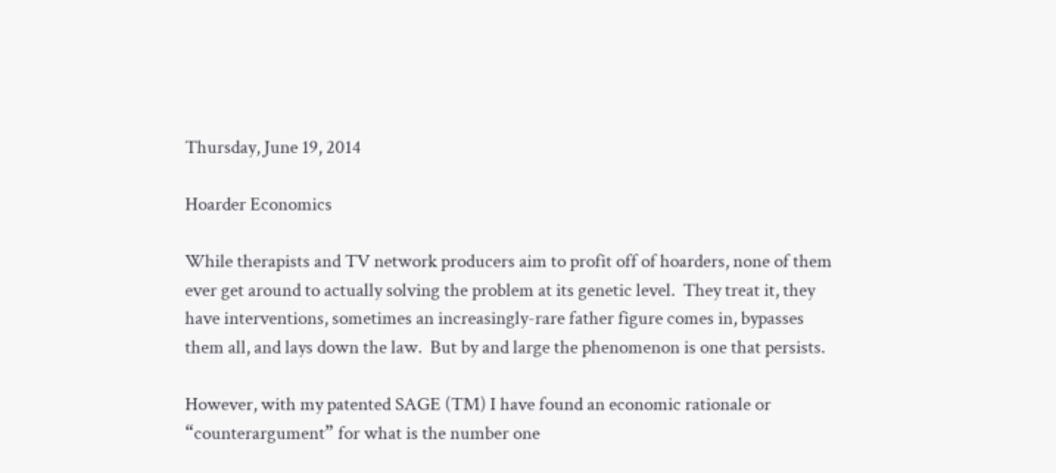Thursday, June 19, 2014

Hoarder Economics

While therapists and TV network producers aim to profit off of hoarders, none of them ever get around to actually solving the problem at its genetic level.  They treat it, they have interventions, sometimes an increasingly-rare father figure comes in, bypasses them all, and lays down the law.  But by and large the phenomenon is one that persists.

However, with my patented SAGE (TM) I have found an economic rationale or “counterargument” for what is the number one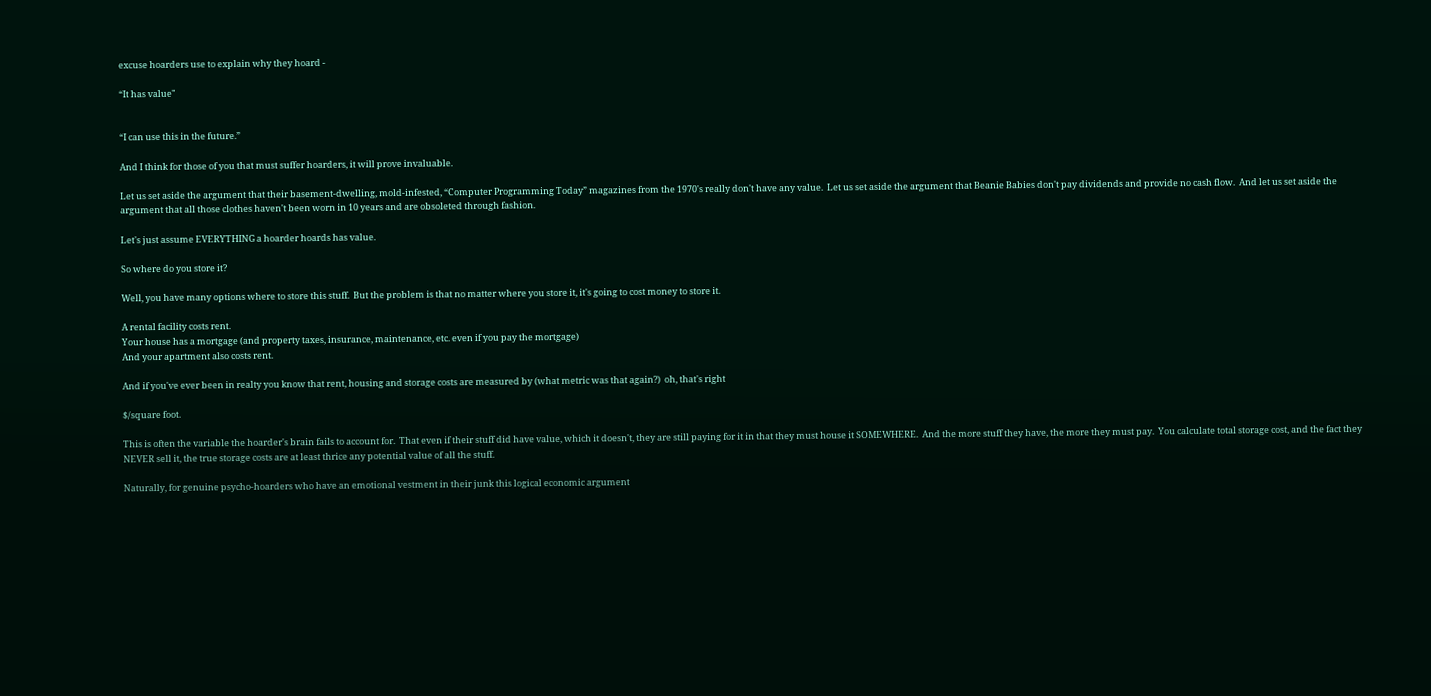excuse hoarders use to explain why they hoard -

“It has value"


“I can use this in the future.”

And I think for those of you that must suffer hoarders, it will prove invaluable.

Let us set aside the argument that their basement-dwelling, mold-infested, “Computer Programming Today” magazines from the 1970's really don't have any value.  Let us set aside the argument that Beanie Babies don't pay dividends and provide no cash flow.  And let us set aside the argument that all those clothes haven't been worn in 10 years and are obsoleted through fashion.

Let's just assume EVERYTHING a hoarder hoards has value.

So where do you store it?

Well, you have many options where to store this stuff.  But the problem is that no matter where you store it, it's going to cost money to store it.

A rental facility costs rent.
Your house has a mortgage (and property taxes, insurance, maintenance, etc. even if you pay the mortgage)
And your apartment also costs rent.

And if you've ever been in realty you know that rent, housing and storage costs are measured by (what metric was that again?)  oh, that's right

$/square foot.

This is often the variable the hoarder's brain fails to account for.  That even if their stuff did have value, which it doesn't, they are still paying for it in that they must house it SOMEWHERE.  And the more stuff they have, the more they must pay.  You calculate total storage cost, and the fact they NEVER sell it, the true storage costs are at least thrice any potential value of all the stuff.

Naturally, for genuine psycho-hoarders who have an emotional vestment in their junk this logical economic argument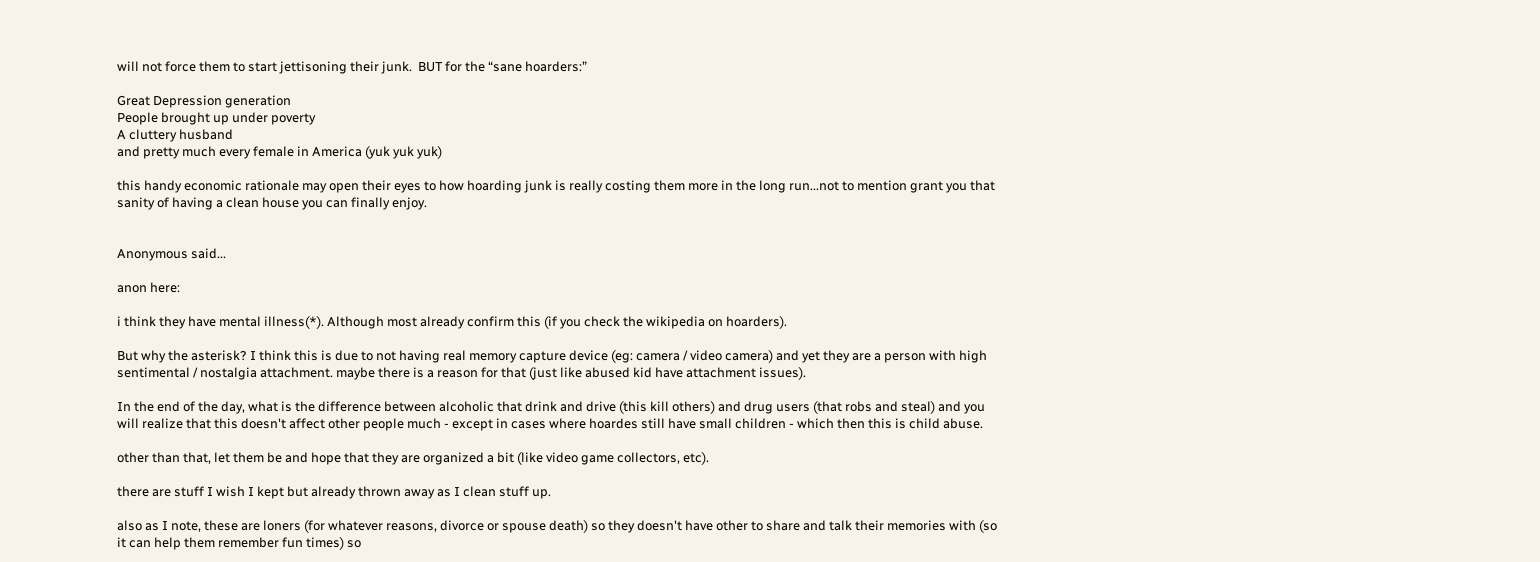will not force them to start jettisoning their junk.  BUT for the “sane hoarders:”

Great Depression generation
People brought up under poverty
A cluttery husband
and pretty much every female in America (yuk yuk yuk)

this handy economic rationale may open their eyes to how hoarding junk is really costing them more in the long run...not to mention grant you that sanity of having a clean house you can finally enjoy.


Anonymous said...

anon here:

i think they have mental illness(*). Although most already confirm this (if you check the wikipedia on hoarders).

But why the asterisk? I think this is due to not having real memory capture device (eg: camera / video camera) and yet they are a person with high sentimental / nostalgia attachment. maybe there is a reason for that (just like abused kid have attachment issues).

In the end of the day, what is the difference between alcoholic that drink and drive (this kill others) and drug users (that robs and steal) and you will realize that this doesn't affect other people much - except in cases where hoardes still have small children - which then this is child abuse.

other than that, let them be and hope that they are organized a bit (like video game collectors, etc).

there are stuff I wish I kept but already thrown away as I clean stuff up.

also as I note, these are loners (for whatever reasons, divorce or spouse death) so they doesn't have other to share and talk their memories with (so it can help them remember fun times) so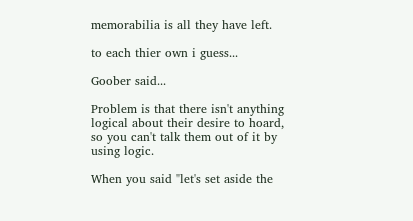memorabilia is all they have left.

to each thier own i guess...

Goober said...

Problem is that there isn't anything logical about their desire to hoard, so you can't talk them out of it by using logic.

When you said "let's set aside the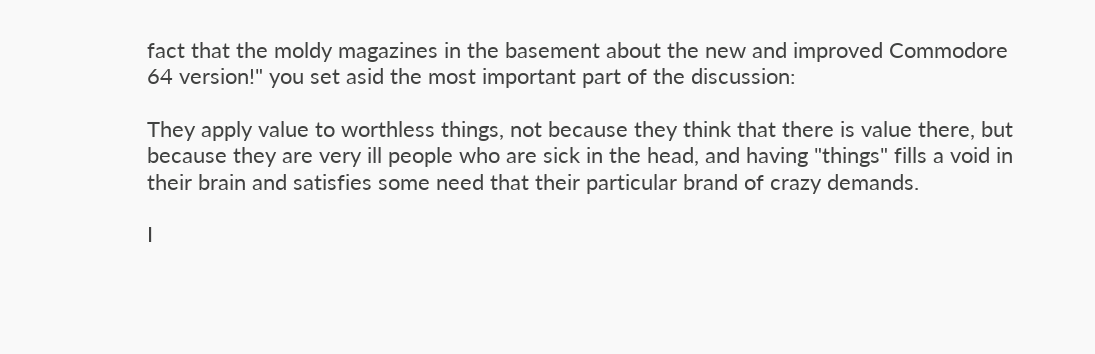fact that the moldy magazines in the basement about the new and improved Commodore 64 version!" you set asid the most important part of the discussion:

They apply value to worthless things, not because they think that there is value there, but because they are very ill people who are sick in the head, and having "things" fills a void in their brain and satisfies some need that their particular brand of crazy demands.

I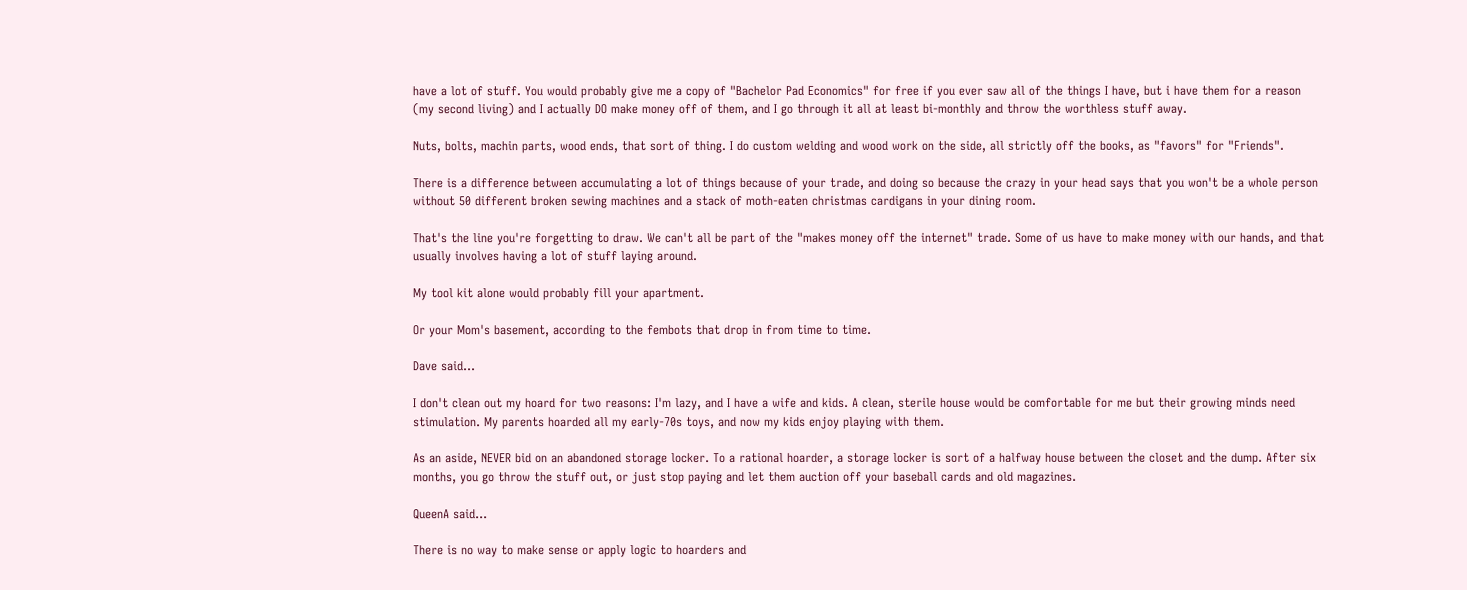have a lot of stuff. You would probably give me a copy of "Bachelor Pad Economics" for free if you ever saw all of the things I have, but i have them for a reason (my second living) and I actually DO make money off of them, and I go through it all at least bi-monthly and throw the worthless stuff away.

Nuts, bolts, machin parts, wood ends, that sort of thing. I do custom welding and wood work on the side, all strictly off the books, as "favors" for "Friends".

There is a difference between accumulating a lot of things because of your trade, and doing so because the crazy in your head says that you won't be a whole person without 50 different broken sewing machines and a stack of moth-eaten christmas cardigans in your dining room.

That's the line you're forgetting to draw. We can't all be part of the "makes money off the internet" trade. Some of us have to make money with our hands, and that usually involves having a lot of stuff laying around.

My tool kit alone would probably fill your apartment.

Or your Mom's basement, according to the fembots that drop in from time to time.

Dave said...

I don't clean out my hoard for two reasons: I'm lazy, and I have a wife and kids. A clean, sterile house would be comfortable for me but their growing minds need stimulation. My parents hoarded all my early-70s toys, and now my kids enjoy playing with them.

As an aside, NEVER bid on an abandoned storage locker. To a rational hoarder, a storage locker is sort of a halfway house between the closet and the dump. After six months, you go throw the stuff out, or just stop paying and let them auction off your baseball cards and old magazines.

QueenA said...

There is no way to make sense or apply logic to hoarders and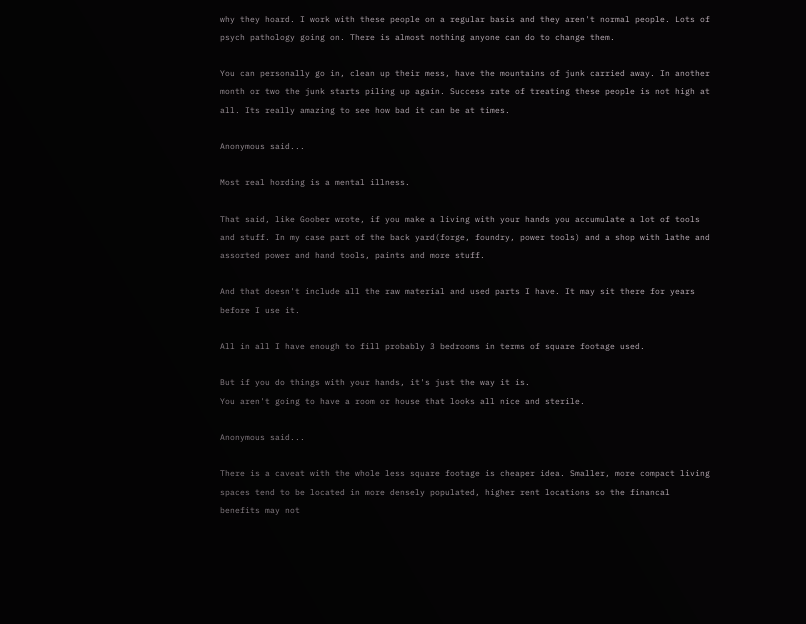why they hoard. I work with these people on a regular basis and they aren't normal people. Lots of psych pathology going on. There is almost nothing anyone can do to change them.

You can personally go in, clean up their mess, have the mountains of junk carried away. In another month or two the junk starts piling up again. Success rate of treating these people is not high at all. Its really amazing to see how bad it can be at times.

Anonymous said...

Most real hording is a mental illness.

That said, like Goober wrote, if you make a living with your hands you accumulate a lot of tools and stuff. In my case part of the back yard(forge, foundry, power tools) and a shop with lathe and assorted power and hand tools, paints and more stuff.

And that doesn't include all the raw material and used parts I have. It may sit there for years before I use it.

All in all I have enough to fill probably 3 bedrooms in terms of square footage used.

But if you do things with your hands, it's just the way it is.
You aren't going to have a room or house that looks all nice and sterile.

Anonymous said...

There is a caveat with the whole less square footage is cheaper idea. Smaller, more compact living spaces tend to be located in more densely populated, higher rent locations so the financal benefits may not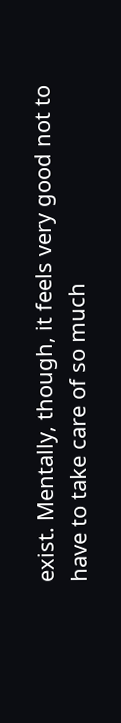exist. Mentally, though, it feels very good not to have to take care of so much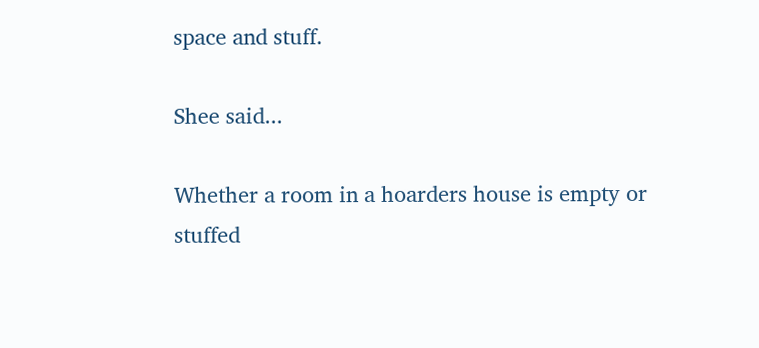space and stuff.

Shee said...

Whether a room in a hoarders house is empty or stuffed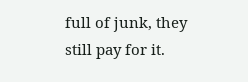full of junk, they still pay for it.